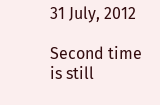31 July, 2012

Second time is still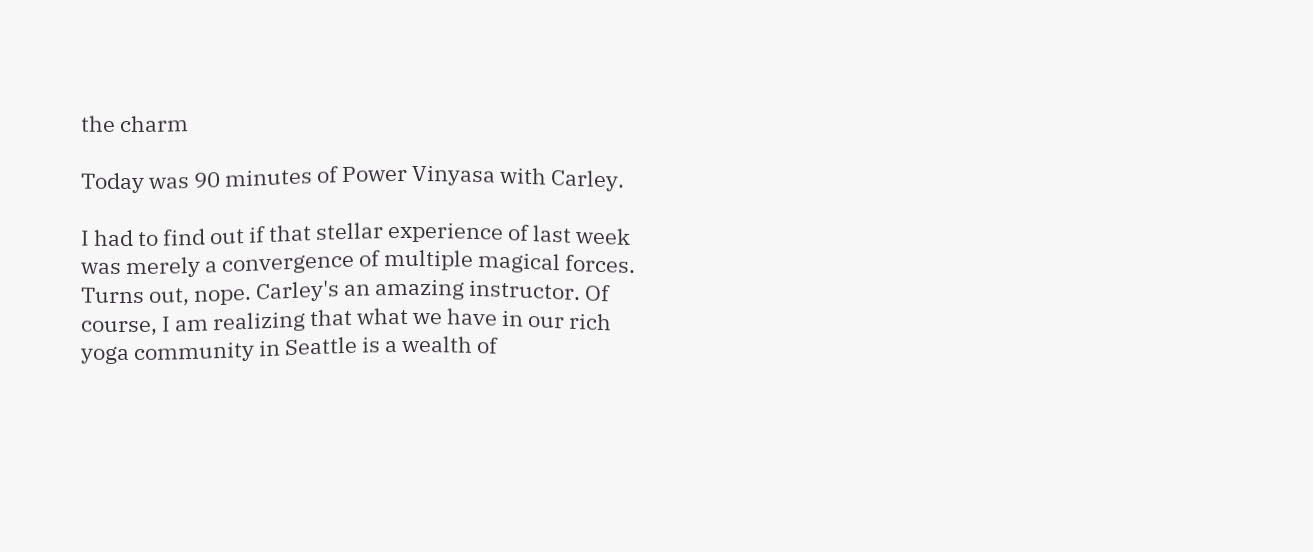the charm

Today was 90 minutes of Power Vinyasa with Carley.

I had to find out if that stellar experience of last week was merely a convergence of multiple magical forces. Turns out, nope. Carley's an amazing instructor. Of course, I am realizing that what we have in our rich yoga community in Seattle is a wealth of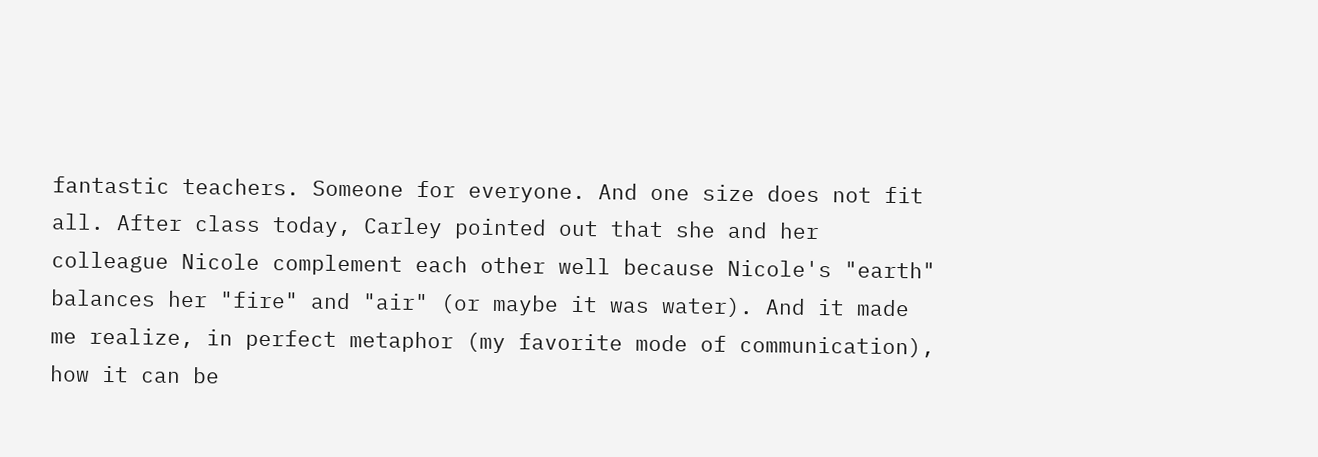fantastic teachers. Someone for everyone. And one size does not fit all. After class today, Carley pointed out that she and her colleague Nicole complement each other well because Nicole's "earth" balances her "fire" and "air" (or maybe it was water). And it made me realize, in perfect metaphor (my favorite mode of communication), how it can be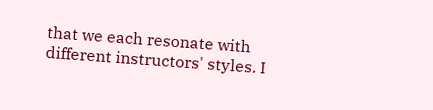that we each resonate with different instructors' styles. I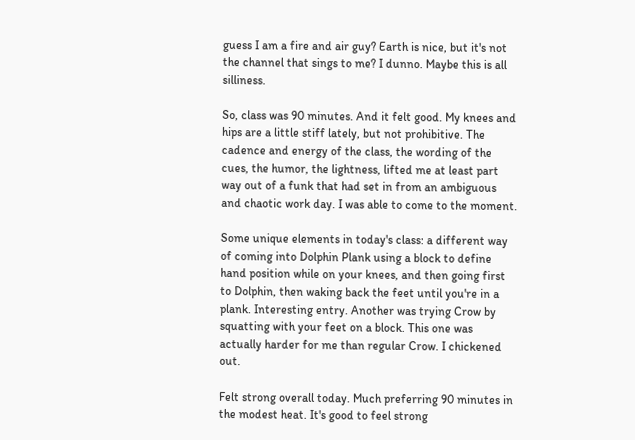guess I am a fire and air guy? Earth is nice, but it's not the channel that sings to me? I dunno. Maybe this is all silliness.

So, class was 90 minutes. And it felt good. My knees and hips are a little stiff lately, but not prohibitive. The cadence and energy of the class, the wording of the cues, the humor, the lightness, lifted me at least part way out of a funk that had set in from an ambiguous and chaotic work day. I was able to come to the moment.

Some unique elements in today's class: a different way of coming into Dolphin Plank using a block to define hand position while on your knees, and then going first to Dolphin, then waking back the feet until you're in a plank. Interesting entry. Another was trying Crow by squatting with your feet on a block. This one was actually harder for me than regular Crow. I chickened out.

Felt strong overall today. Much preferring 90 minutes in the modest heat. It's good to feel strong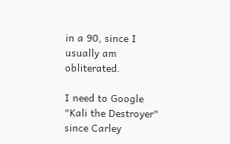in a 90, since I usually am obliterated.

I need to Google "Kali the Destroyer" since Carley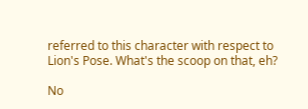referred to this character with respect to Lion's Pose. What's the scoop on that, eh?

No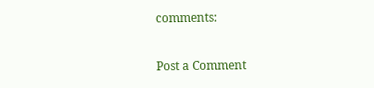comments:

Post a Comment